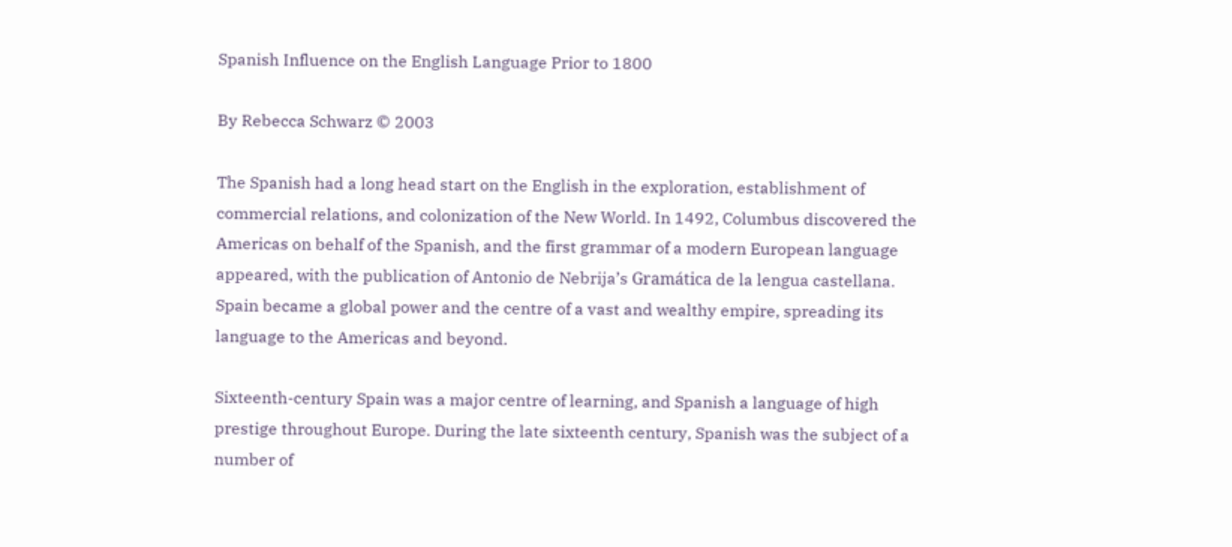Spanish Influence on the English Language Prior to 1800

By Rebecca Schwarz © 2003

The Spanish had a long head start on the English in the exploration, establishment of commercial relations, and colonization of the New World. In 1492, Columbus discovered the Americas on behalf of the Spanish, and the first grammar of a modern European language appeared, with the publication of Antonio de Nebrija’s Gramática de la lengua castellana. Spain became a global power and the centre of a vast and wealthy empire, spreading its language to the Americas and beyond.

Sixteenth-century Spain was a major centre of learning, and Spanish a language of high prestige throughout Europe. During the late sixteenth century, Spanish was the subject of a number of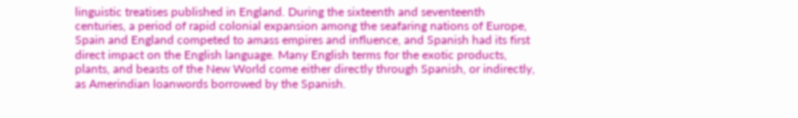linguistic treatises published in England. During the sixteenth and seventeenth centuries, a period of rapid colonial expansion among the seafaring nations of Europe, Spain and England competed to amass empires and influence, and Spanish had its first direct impact on the English language. Many English terms for the exotic products, plants, and beasts of the New World come either directly through Spanish, or indirectly, as Amerindian loanwords borrowed by the Spanish.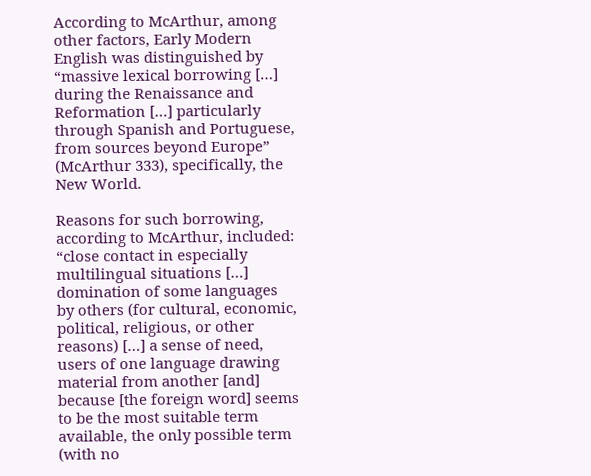According to McArthur, among other factors, Early Modern English was distinguished by “massive lexical borrowing […] during the Renaissance and Reformation […] particularly through Spanish and Portuguese, from sources beyond Europe” (McArthur 333), specifically, the New World.

Reasons for such borrowing, according to McArthur, included: “close contact in especially multilingual situations […] domination of some languages by others (for cultural, economic, political, religious, or other reasons) […] a sense of need, users of one language drawing material from another [and] because [the foreign word] seems to be the most suitable term available, the only possible term (with no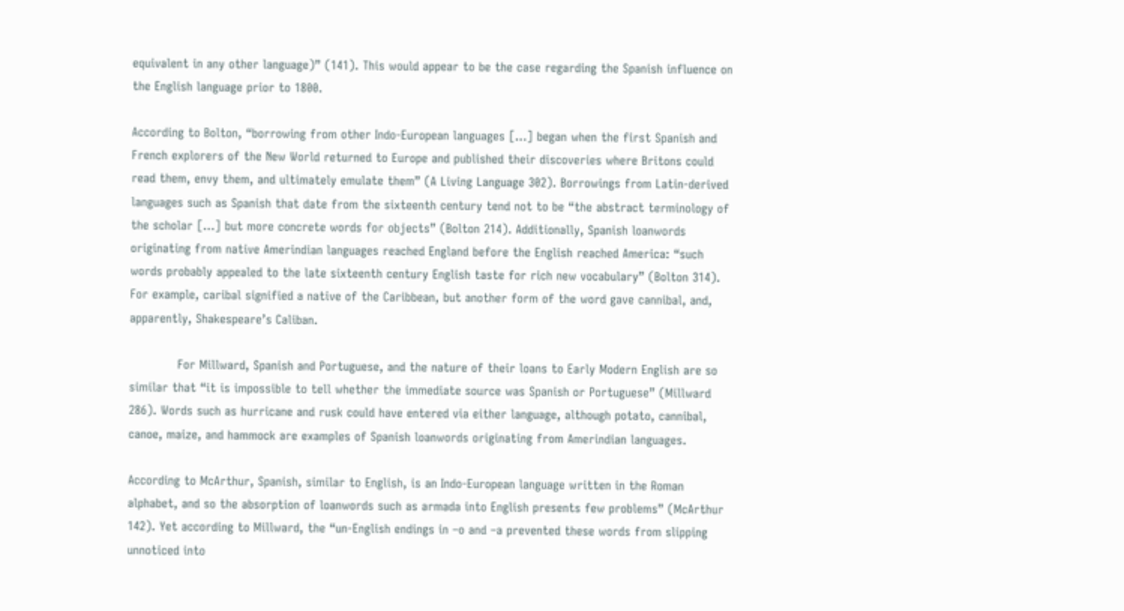equivalent in any other language)” (141). This would appear to be the case regarding the Spanish influence on the English language prior to 1800.

According to Bolton, “borrowing from other Indo-European languages […] began when the first Spanish and French explorers of the New World returned to Europe and published their discoveries where Britons could read them, envy them, and ultimately emulate them” (A Living Language 302). Borrowings from Latin-derived languages such as Spanish that date from the sixteenth century tend not to be “the abstract terminology of the scholar […] but more concrete words for objects” (Bolton 214). Additionally, Spanish loanwords originating from native Amerindian languages reached England before the English reached America: “such words probably appealed to the late sixteenth century English taste for rich new vocabulary” (Bolton 314). For example, caribal signified a native of the Caribbean, but another form of the word gave cannibal, and, apparently, Shakespeare’s Caliban.

            For Millward, Spanish and Portuguese, and the nature of their loans to Early Modern English are so similar that “it is impossible to tell whether the immediate source was Spanish or Portuguese” (Millward 286). Words such as hurricane and rusk could have entered via either language, although potato, cannibal, canoe, maize, and hammock are examples of Spanish loanwords originating from Amerindian languages.

According to McArthur, Spanish, similar to English, is an Indo-European language written in the Roman alphabet, and so the absorption of loanwords such as armada into English presents few problems” (McArthur 142). Yet according to Millward, the “un-English endings in –o and –a prevented these words from slipping unnoticed into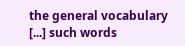the general vocabulary [...] such words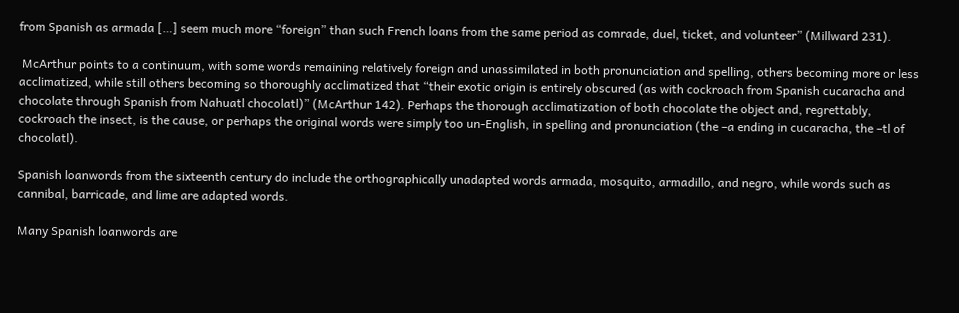from Spanish as armada […] seem much more “foreign” than such French loans from the same period as comrade, duel, ticket, and volunteer” (Millward 231).

 McArthur points to a continuum, with some words remaining relatively foreign and unassimilated in both pronunciation and spelling, others becoming more or less acclimatized, while still others becoming so thoroughly acclimatized that “their exotic origin is entirely obscured (as with cockroach from Spanish cucaracha and chocolate through Spanish from Nahuatl chocolatl)” (McArthur 142). Perhaps the thorough acclimatization of both chocolate the object and, regrettably, cockroach the insect, is the cause, or perhaps the original words were simply too un-English, in spelling and pronunciation (the –a ending in cucaracha, the –tl of chocolatl).

Spanish loanwords from the sixteenth century do include the orthographically unadapted words armada, mosquito, armadillo, and negro, while words such as cannibal, barricade, and lime are adapted words.

Many Spanish loanwords are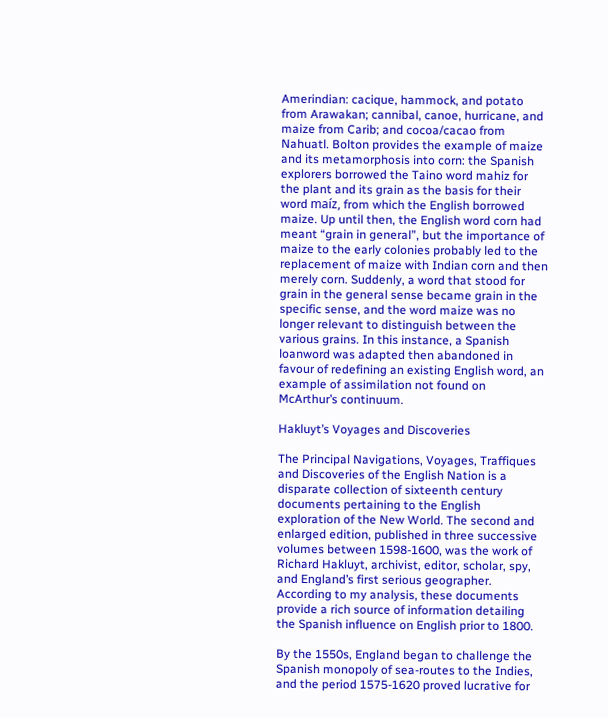Amerindian: cacique, hammock, and potato from Arawakan; cannibal, canoe, hurricane, and maize from Carib; and cocoa/cacao from Nahuatl. Bolton provides the example of maize and its metamorphosis into corn: the Spanish explorers borrowed the Taino word mahiz for the plant and its grain as the basis for their word maíz, from which the English borrowed maize. Up until then, the English word corn had meant “grain in general”, but the importance of maize to the early colonies probably led to the replacement of maize with Indian corn and then merely corn. Suddenly, a word that stood for grain in the general sense became grain in the specific sense, and the word maize was no longer relevant to distinguish between the various grains. In this instance, a Spanish loanword was adapted then abandoned in favour of redefining an existing English word, an example of assimilation not found on McArthur’s continuum.

Hakluyt’s Voyages and Discoveries

The Principal Navigations, Voyages, Traffiques and Discoveries of the English Nation is a disparate collection of sixteenth century documents pertaining to the English exploration of the New World. The second and enlarged edition, published in three successive volumes between 1598-1600, was the work of Richard Hakluyt, archivist, editor, scholar, spy, and England’s first serious geographer. According to my analysis, these documents provide a rich source of information detailing the Spanish influence on English prior to 1800.

By the 1550s, England began to challenge the Spanish monopoly of sea-routes to the Indies, and the period 1575-1620 proved lucrative for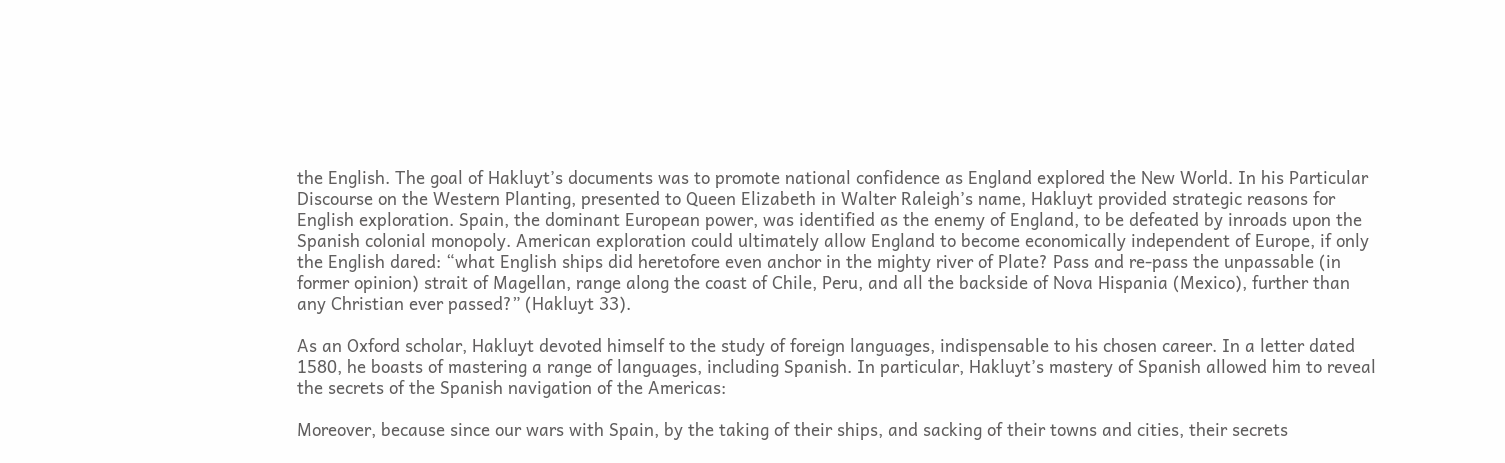the English. The goal of Hakluyt’s documents was to promote national confidence as England explored the New World. In his Particular Discourse on the Western Planting, presented to Queen Elizabeth in Walter Raleigh’s name, Hakluyt provided strategic reasons for English exploration. Spain, the dominant European power, was identified as the enemy of England, to be defeated by inroads upon the Spanish colonial monopoly. American exploration could ultimately allow England to become economically independent of Europe, if only the English dared: “what English ships did heretofore even anchor in the mighty river of Plate? Pass and re-pass the unpassable (in former opinion) strait of Magellan, range along the coast of Chile, Peru, and all the backside of Nova Hispania (Mexico), further than any Christian ever passed?” (Hakluyt 33).

As an Oxford scholar, Hakluyt devoted himself to the study of foreign languages, indispensable to his chosen career. In a letter dated 1580, he boasts of mastering a range of languages, including Spanish. In particular, Hakluyt’s mastery of Spanish allowed him to reveal the secrets of the Spanish navigation of the Americas:

Moreover, because since our wars with Spain, by the taking of their ships, and sacking of their towns and cities, their secrets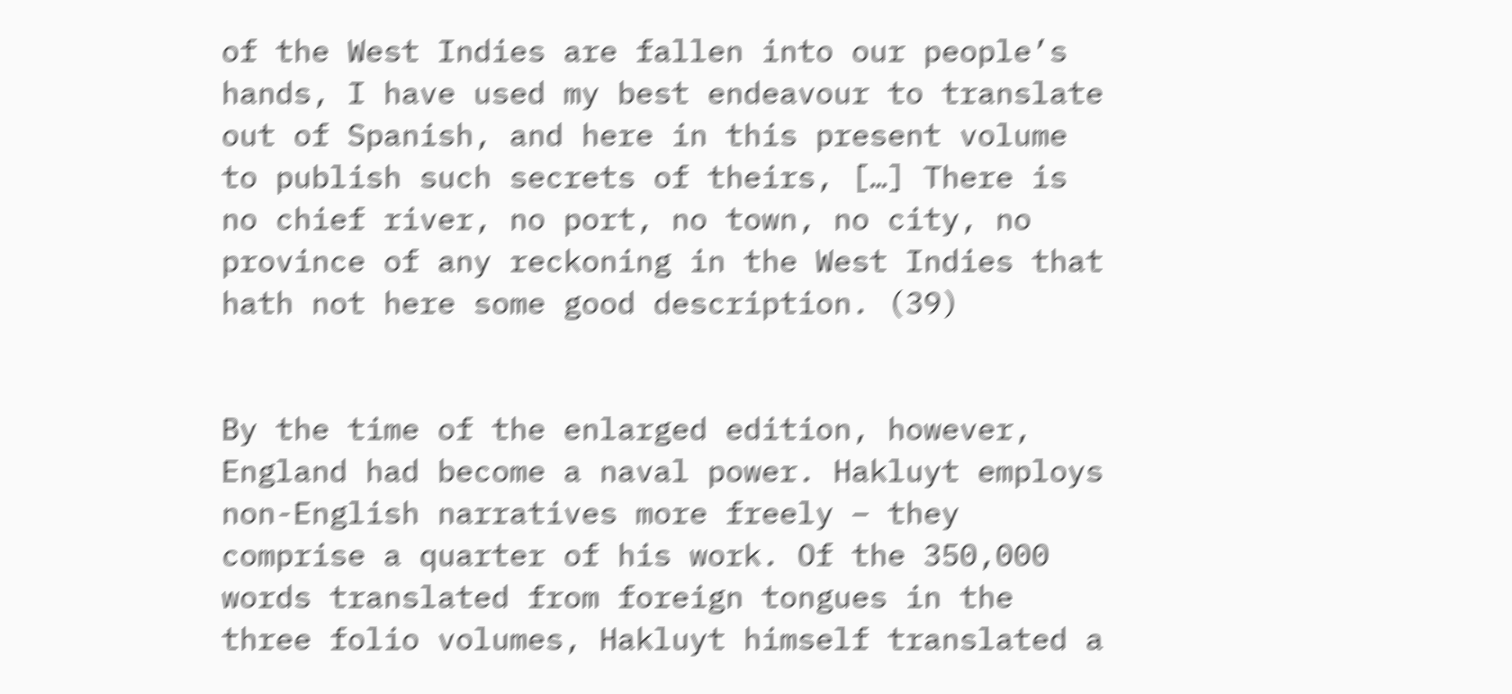of the West Indies are fallen into our people’s hands, I have used my best endeavour to translate out of Spanish, and here in this present volume to publish such secrets of theirs, […] There is no chief river, no port, no town, no city, no province of any reckoning in the West Indies that hath not here some good description. (39)


By the time of the enlarged edition, however, England had become a naval power. Hakluyt employs non-English narratives more freely – they comprise a quarter of his work. Of the 350,000 words translated from foreign tongues in the three folio volumes, Hakluyt himself translated a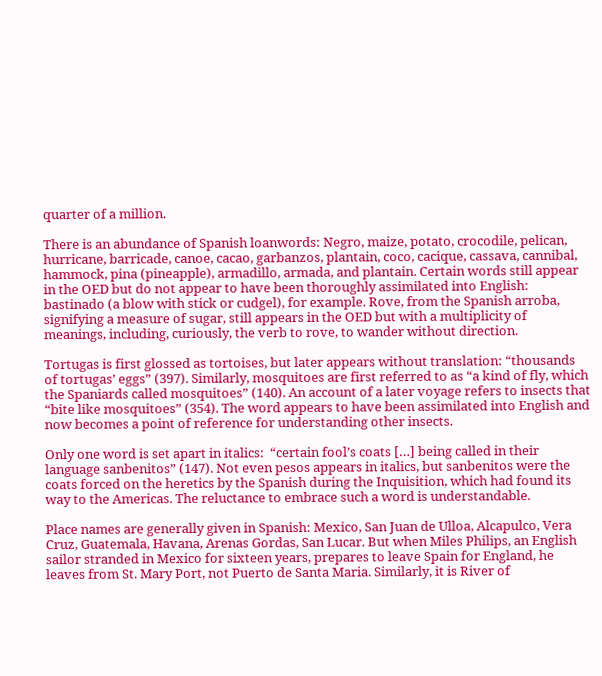quarter of a million.

There is an abundance of Spanish loanwords: Negro, maize, potato, crocodile, pelican, hurricane, barricade, canoe, cacao, garbanzos, plantain, coco, cacique, cassava, cannibal, hammock, pina (pineapple), armadillo, armada, and plantain. Certain words still appear in the OED but do not appear to have been thoroughly assimilated into English: bastinado (a blow with stick or cudgel), for example. Rove, from the Spanish arroba, signifying a measure of sugar, still appears in the OED but with a multiplicity of meanings, including, curiously, the verb to rove, to wander without direction.

Tortugas is first glossed as tortoises, but later appears without translation: “thousands of tortugas’ eggs” (397). Similarly, mosquitoes are first referred to as “a kind of fly, which the Spaniards called mosquitoes” (140). An account of a later voyage refers to insects that “bite like mosquitoes” (354). The word appears to have been assimilated into English and now becomes a point of reference for understanding other insects.

Only one word is set apart in italics:  “certain fool’s coats […] being called in their language sanbenitos” (147). Not even pesos appears in italics, but sanbenitos were the coats forced on the heretics by the Spanish during the Inquisition, which had found its way to the Americas. The reluctance to embrace such a word is understandable.

Place names are generally given in Spanish: Mexico, San Juan de Ulloa, Alcapulco, Vera Cruz, Guatemala, Havana, Arenas Gordas, San Lucar. But when Miles Philips, an English sailor stranded in Mexico for sixteen years, prepares to leave Spain for England, he leaves from St. Mary Port, not Puerto de Santa Maria. Similarly, it is River of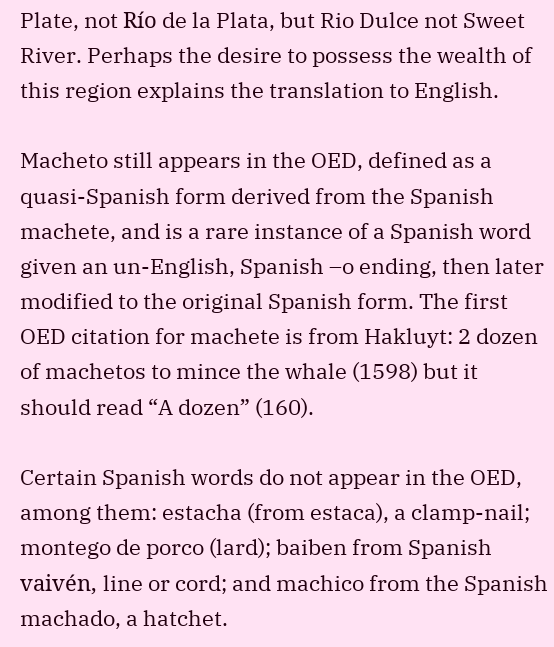Plate, not Río de la Plata, but Rio Dulce not Sweet River. Perhaps the desire to possess the wealth of this region explains the translation to English.

Macheto still appears in the OED, defined as a quasi-Spanish form derived from the Spanish machete, and is a rare instance of a Spanish word given an un-English, Spanish –o ending, then later modified to the original Spanish form. The first OED citation for machete is from Hakluyt: 2 dozen of machetos to mince the whale (1598) but it should read “A dozen” (160).

Certain Spanish words do not appear in the OED, among them: estacha (from estaca), a clamp-nail; montego de porco (lard); baiben from Spanish vaivén, line or cord; and machico from the Spanish machado, a hatchet.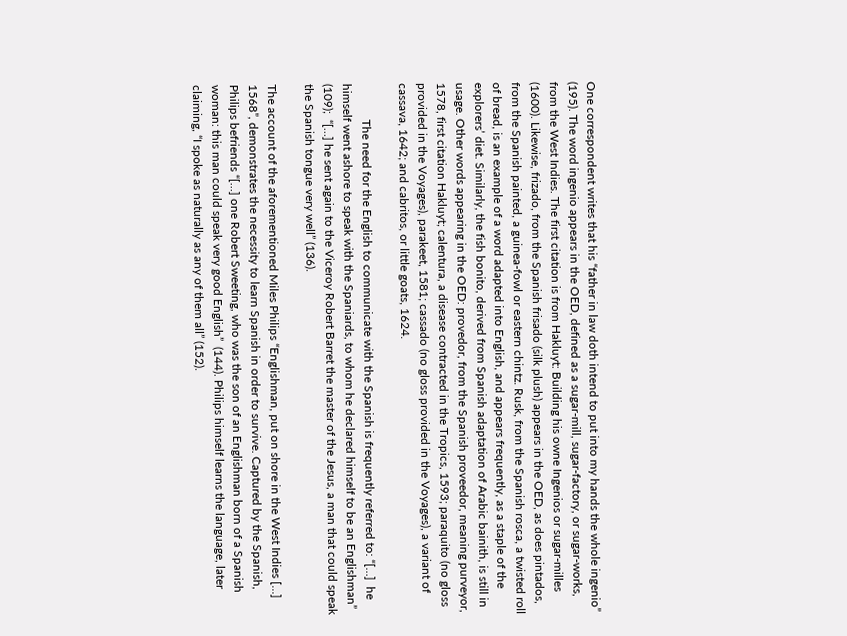One correspondent writes that his “father in law doth intend to put into my hands the whole ingenio” (195). The word ingenio appears in the OED, defined as a sugar-mill, sugar-factory, or sugar-works, from the West Indies. The first citation is from Hakluyt: Building his owne Ingenios or sugar-milles (1600). Likewise, frizado, from the Spanish frisado (silk plush) appears in the OED, as does pintados, from the Spanish painted, a guinea-fowl or eastern chintz. Rusk, from the Spanish rosca, a twisted roll of bread, is an example of a word adapted into English, and appears frequently, as a staple of the explorers’ diet. Similarly, the fish bonito, derived from Spanish adaptation of Arabic bainith, is still in usage. Other words appearing in the OED: provedor, from the Spanish proveedor, meaning purveyor, 1578, first citation Hakluyt; calentura, a disease contracted in the Tropics, 1593; paraquito (no gloss provided in the Voyages), parakeet, 1581; cassado (no gloss provided in the Voyages), a variant of cassava, 1642; and cabritos, or little goats, 1624.

            The need for the English to communicate with the Spanish is frequently referred to: “[…]  he himself went ashore to speak with the Spaniards, to whom he declared himself to be an Englishman” (109);  “[…] he sent again to the Viceroy Robert Barret the master of the Jesus, a man that could speak the Spanish tongue very well” (136).

The account of the aforementioned Miles Philips “Englishman, put on shore in the West Indies […] 1568”, demonstrates the necessity to learn Spanish in order to survive. Captured by the Spanish, Philips befriends “[…] one Robert Sweeting, who was the son of an Englishman born of a Spanish woman: this man could speak very good English”  (144). Philips himself learns the language, later claiming, “I spoke as naturally as any of them all” (152).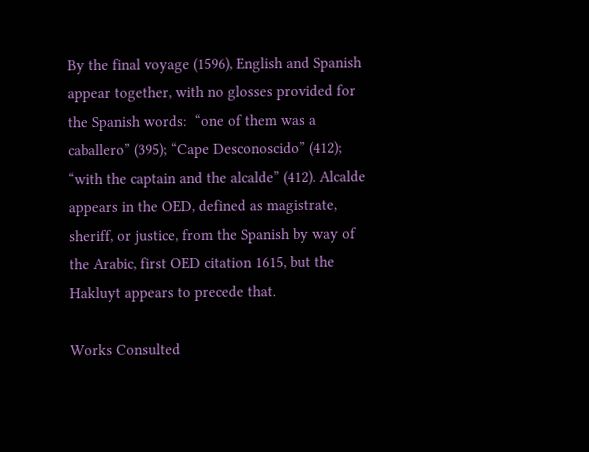By the final voyage (1596), English and Spanish appear together, with no glosses provided for the Spanish words:  “one of them was a caballero” (395); “Cape Desconoscido” (412); “with the captain and the alcalde” (412). Alcalde appears in the OED, defined as magistrate, sheriff, or justice, from the Spanish by way of the Arabic, first OED citation 1615, but the Hakluyt appears to precede that.

Works Consulted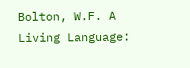Bolton, W.F. A Living Language: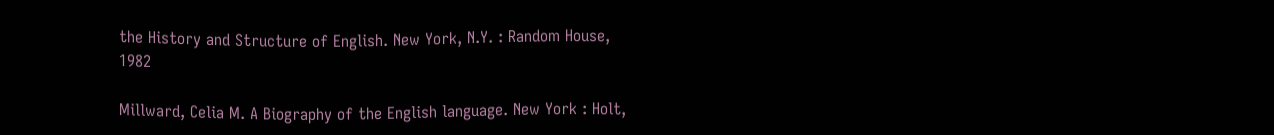the History and Structure of English. New York, N.Y. : Random House, 1982

Millward, Celia M. A Biography of the English language. New York : Holt,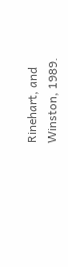Rinehart, and Winston, 1989.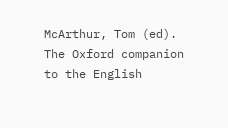McArthur, Tom (ed). The Oxford companion to the English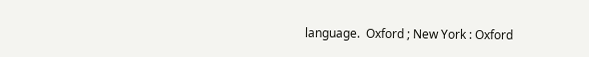language.  Oxford ; New York : Oxford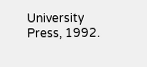University Press, 1992.